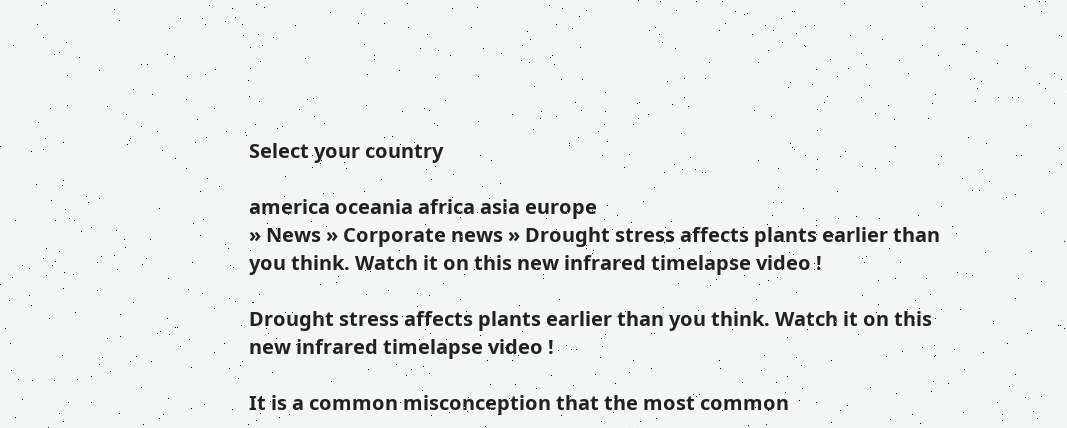Select your country

america oceania africa asia europe
» News » Corporate news » Drought stress affects plants earlier than you think. Watch it on this new infrared timelapse video !

Drought stress affects plants earlier than you think. Watch it on this new infrared timelapse video !

It is a common misconception that the most common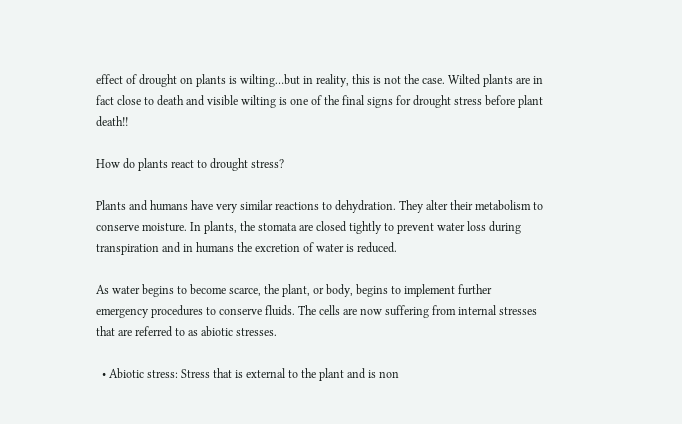effect of drought on plants is wilting…but in reality, this is not the case. Wilted plants are in fact close to death and visible wilting is one of the final signs for drought stress before plant death!!

How do plants react to drought stress?

Plants and humans have very similar reactions to dehydration. They alter their metabolism to conserve moisture. In plants, the stomata are closed tightly to prevent water loss during transpiration and in humans the excretion of water is reduced.

As water begins to become scarce, the plant, or body, begins to implement further emergency procedures to conserve fluids. The cells are now suffering from internal stresses that are referred to as abiotic stresses.

  • Abiotic stress: Stress that is external to the plant and is non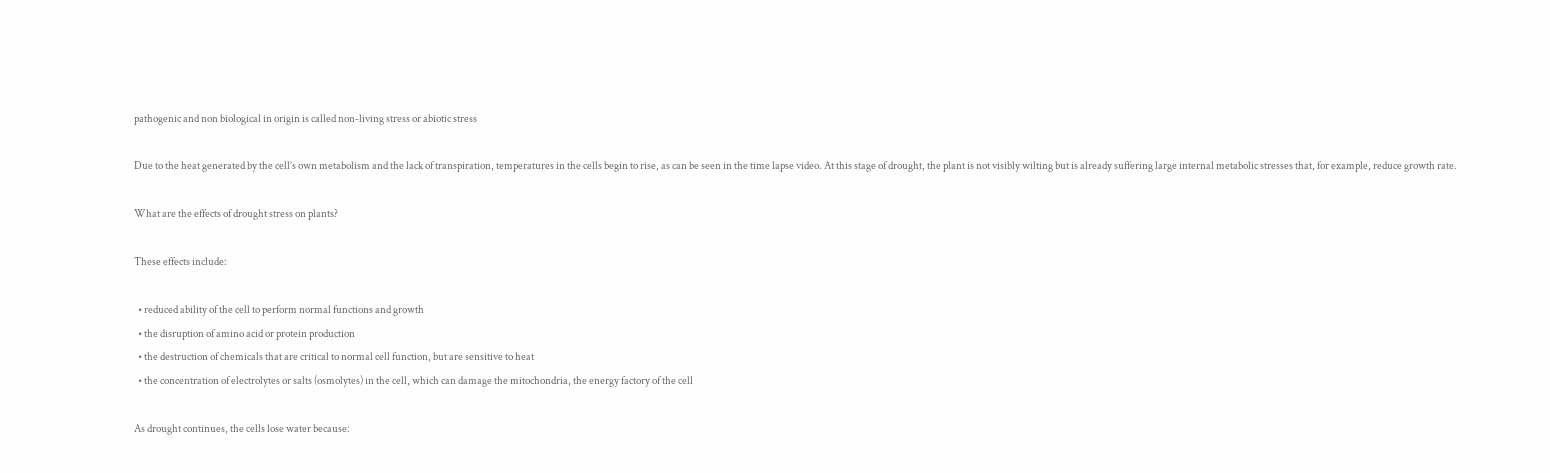pathogenic and non biological in origin is called non-living stress or abiotic stress

Due to the heat generated by the cell’s own metabolism and the lack of transpiration, temperatures in the cells begin to rise, as can be seen in the time lapse video. At this stage of drought, the plant is not visibly wilting but is already suffering large internal metabolic stresses that, for example, reduce growth rate.

What are the effects of drought stress on plants?

These effects include:

  • reduced ability of the cell to perform normal functions and growth
  • the disruption of amino acid or protein production
  • the destruction of chemicals that are critical to normal cell function, but are sensitive to heat
  • the concentration of electrolytes or salts (osmolytes) in the cell, which can damage the mitochondria, the energy factory of the cell

As drought continues, the cells lose water because: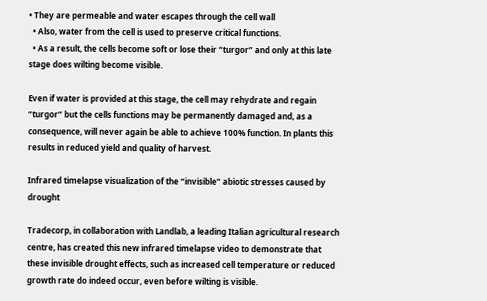• They are permeable and water escapes through the cell wall
  • Also, water from the cell is used to preserve critical functions.
  • As a result, the cells become soft or lose their “turgor” and only at this late stage does wilting become visible.

Even if water is provided at this stage, the cell may rehydrate and regain “turgor” but the cells functions may be permanently damaged and, as a consequence, will never again be able to achieve 100% function. In plants this results in reduced yield and quality of harvest.

Infrared timelapse visualization of the “invisible” abiotic stresses caused by drought

Tradecorp, in collaboration with Landlab, a leading Italian agricultural research centre, has created this new infrared timelapse video to demonstrate that these invisible drought effects, such as increased cell temperature or reduced growth rate do indeed occur, even before wilting is visible.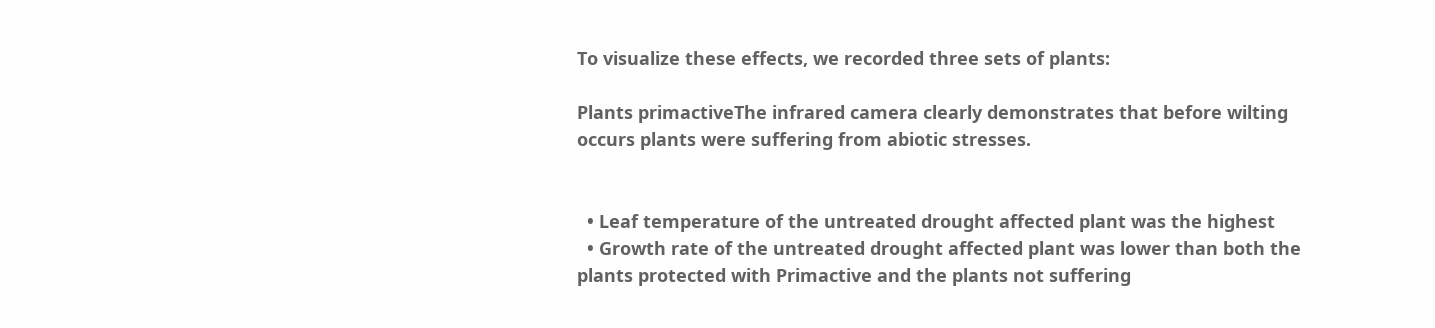To visualize these effects, we recorded three sets of plants:

Plants primactiveThe infrared camera clearly demonstrates that before wilting occurs plants were suffering from abiotic stresses.


  • Leaf temperature of the untreated drought affected plant was the highest
  • Growth rate of the untreated drought affected plant was lower than both the plants protected with Primactive and the plants not suffering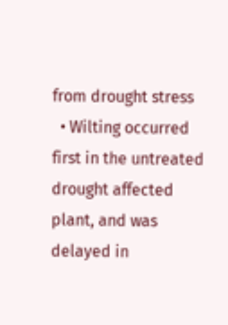from drought stress
  • Wilting occurred first in the untreated drought affected plant, and was delayed in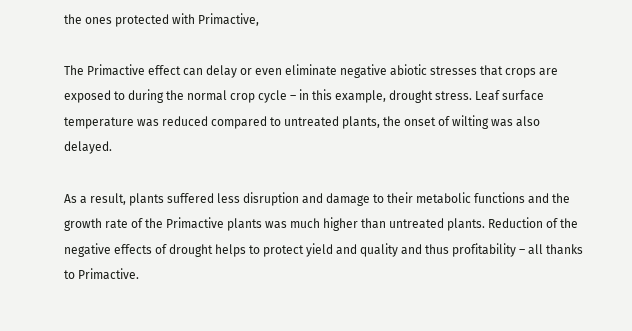the ones protected with Primactive,

The Primactive effect can delay or even eliminate negative abiotic stresses that crops are exposed to during the normal crop cycle – in this example, drought stress. Leaf surface temperature was reduced compared to untreated plants, the onset of wilting was also delayed.

As a result, plants suffered less disruption and damage to their metabolic functions and the growth rate of the Primactive plants was much higher than untreated plants. Reduction of the negative effects of drought helps to protect yield and quality and thus profitability – all thanks to Primactive.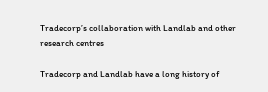Tradecorp’s collaboration with Landlab and other research centres

Tradecorp and Landlab have a long history of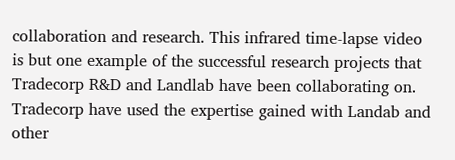collaboration and research. This infrared time-lapse video is but one example of the successful research projects that Tradecorp R&D and Landlab have been collaborating on. Tradecorp have used the expertise gained with Landab and other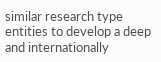similar research type entities to develop a deep and internationally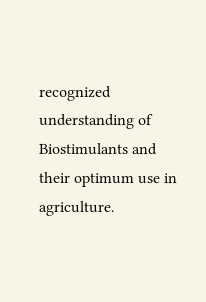recognized understanding of Biostimulants and their optimum use in agriculture.